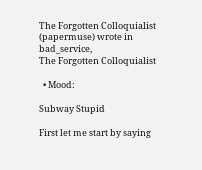The Forgotten Colloquialist (papermuse) wrote in bad_service,
The Forgotten Colloquialist

  • Mood:

Subway Stupid

First let me start by saying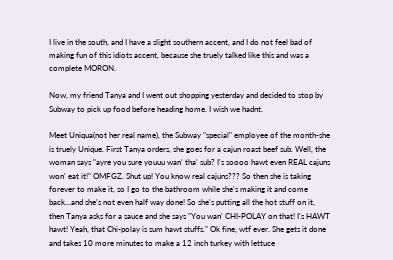I live in the south, and I have a slight southern accent, and I do not feel bad of making fun of this idiots accent, because she truely talked like this and was a complete MORON.

Now, my friend Tanya and I went out shopping yesterday and decided to stop by Subway to pick up food before heading home. I wish we hadnt.

Meet Uniqua(not her real name), the Subway "special" employee of the month-she is truely Unique. First Tanya orders, she goes for a cajun roast beef sub. Well, the woman says "ayre you sure youuu wan' tha' sub? I's soooo hawt even REAL cajuns won' eat it!" OMFGZ. Shut up! You know real cajuns??? So then she is taking forever to make it, so I go to the bathroom while she's making it and come back...and she's not even half way done! So she's putting all the hot stuff on it, then Tanya asks for a sauce and she says "You wan' CHI-POLAY on that! I's HAWT hawt! Yeah, that Chi-polay is sum hawt stuffs." Ok fine, wtf ever. She gets it done and takes 10 more minutes to make a 12 inch turkey with lettuce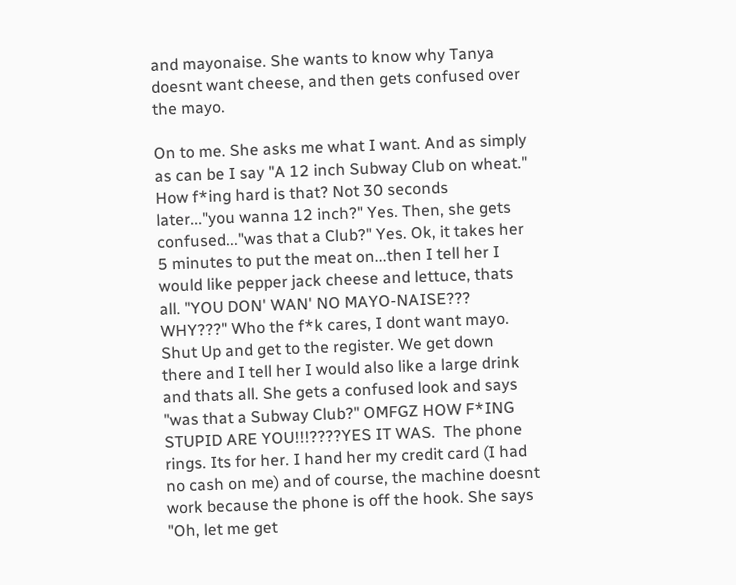and mayonaise. She wants to know why Tanya doesnt want cheese, and then gets confused over the mayo.

On to me. She asks me what I want. And as simply as can be I say "A 12 inch Subway Club on wheat." How f*ing hard is that? Not 30 seconds later..."you wanna 12 inch?" Yes. Then, she gets confused..."was that a Club?" Yes. Ok, it takes her 5 minutes to put the meat on...then I tell her I would like pepper jack cheese and lettuce, thats all. "YOU DON' WAN' NO MAYO-NAISE??? WHY???" Who the f*k cares, I dont want mayo. Shut Up and get to the register. We get down there and I tell her I would also like a large drink and thats all. She gets a confused look and says "was that a Subway Club?" OMFGZ HOW F*ING STUPID ARE YOU!!!????YES IT WAS.  The phone rings. Its for her. I hand her my credit card (I had no cash on me) and of course, the machine doesnt work because the phone is off the hook. She says "Oh, let me get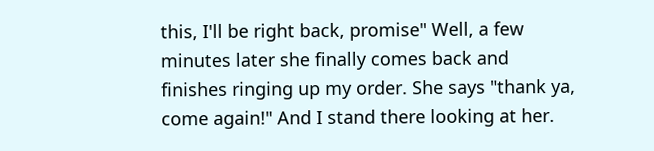this, I'll be right back, promise" Well, a few minutes later she finally comes back and finishes ringing up my order. She says "thank ya, come again!" And I stand there looking at her.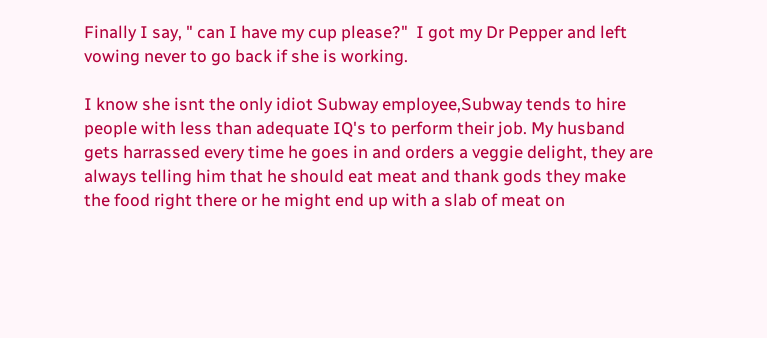Finally I say, " can I have my cup please?"  I got my Dr Pepper and left vowing never to go back if she is working.

I know she isnt the only idiot Subway employee,Subway tends to hire people with less than adequate IQ's to perform their job. My husband gets harrassed every time he goes in and orders a veggie delight, they are always telling him that he should eat meat and thank gods they make the food right there or he might end up with a slab of meat on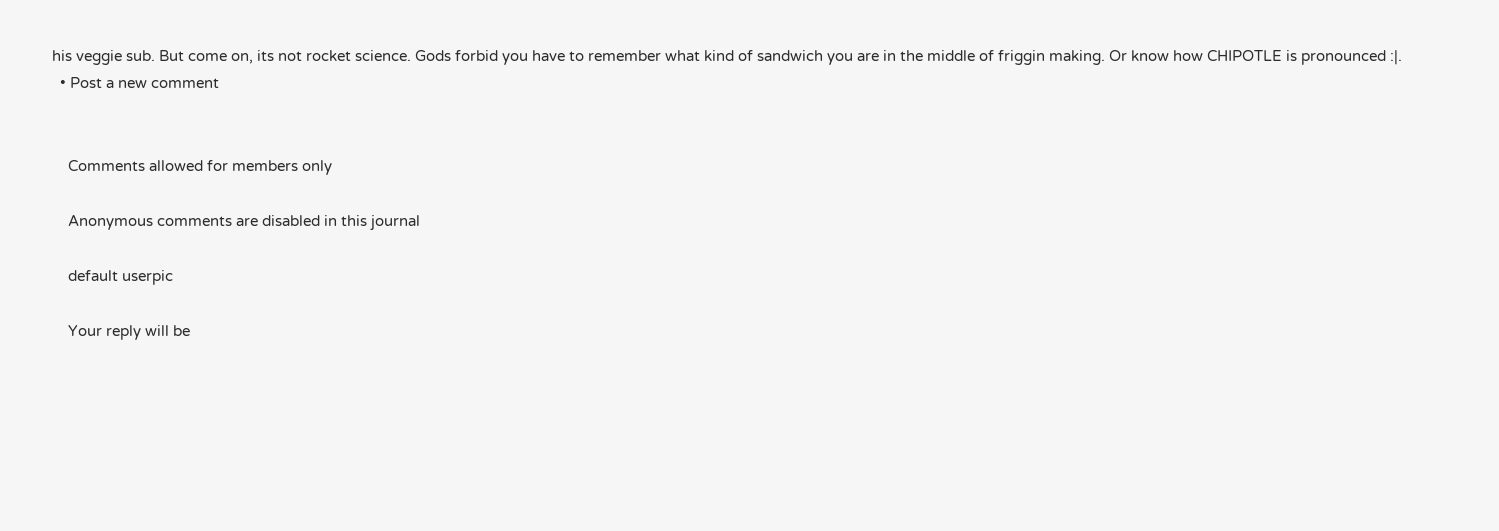his veggie sub. But come on, its not rocket science. Gods forbid you have to remember what kind of sandwich you are in the middle of friggin making. Or know how CHIPOTLE is pronounced :|.
  • Post a new comment


    Comments allowed for members only

    Anonymous comments are disabled in this journal

    default userpic

    Your reply will be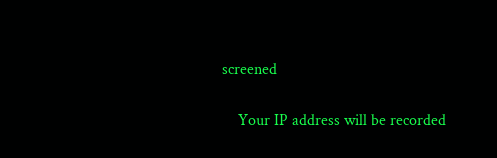screened

    Your IP address will be recorded